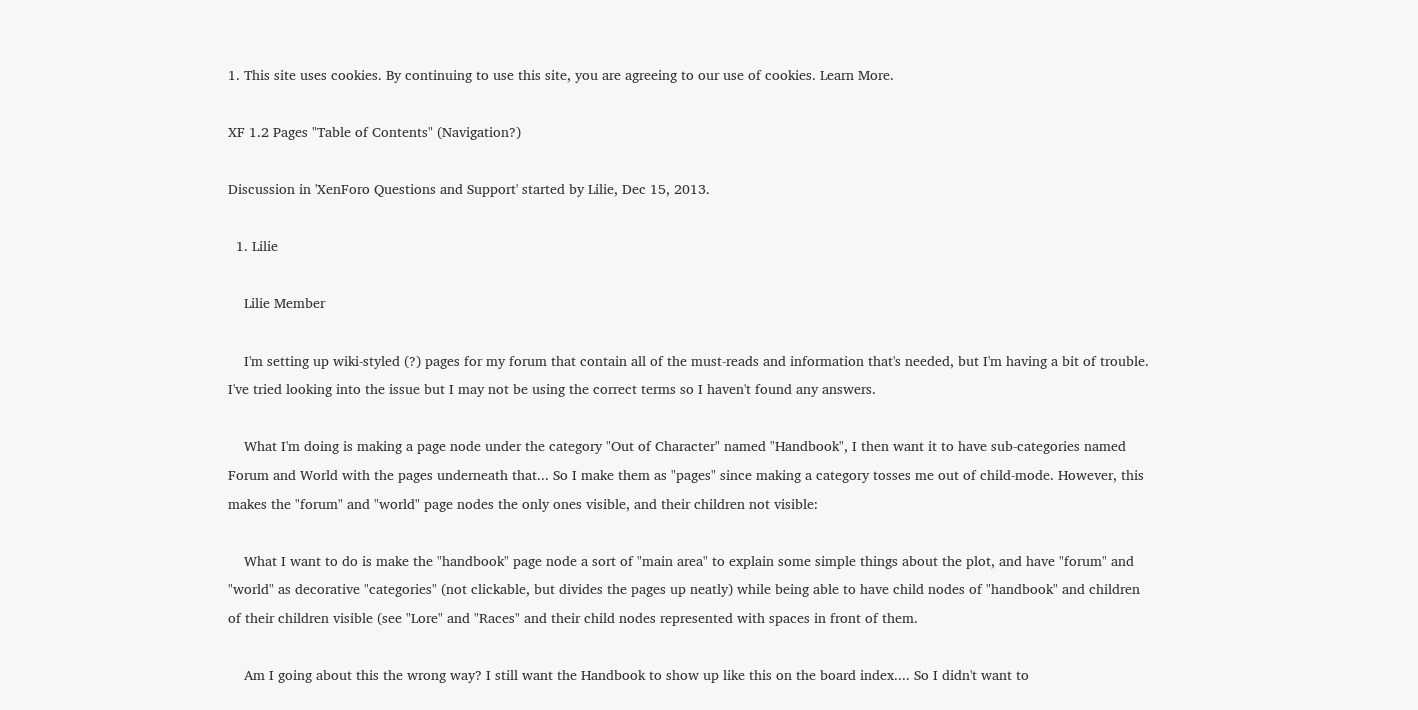1. This site uses cookies. By continuing to use this site, you are agreeing to our use of cookies. Learn More.

XF 1.2 Pages "Table of Contents" (Navigation?)

Discussion in 'XenForo Questions and Support' started by Lilie, Dec 15, 2013.

  1. Lilie

    Lilie Member

    I'm setting up wiki-styled (?) pages for my forum that contain all of the must-reads and information that's needed, but I'm having a bit of trouble. I've tried looking into the issue but I may not be using the correct terms so I haven't found any answers.

    What I'm doing is making a page node under the category "Out of Character" named "Handbook", I then want it to have sub-categories named Forum and World with the pages underneath that... So I make them as "pages" since making a category tosses me out of child-mode. However, this makes the "forum" and "world" page nodes the only ones visible, and their children not visible:

    What I want to do is make the "handbook" page node a sort of "main area" to explain some simple things about the plot, and have "forum" and "world" as decorative "categories" (not clickable, but divides the pages up neatly) while being able to have child nodes of "handbook" and children of their children visible (see "Lore" and "Races" and their child nodes represented with spaces in front of them.

    Am I going about this the wrong way? I still want the Handbook to show up like this on the board index.... So I didn't want to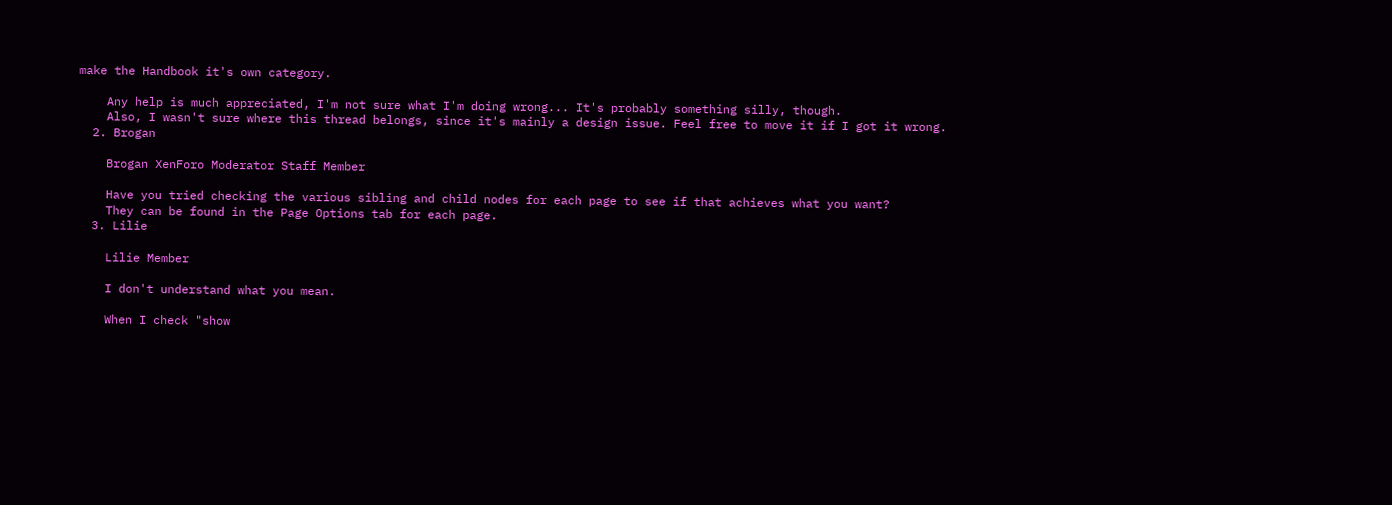make the Handbook it's own category.

    Any help is much appreciated, I'm not sure what I'm doing wrong... It's probably something silly, though.
    Also, I wasn't sure where this thread belongs, since it's mainly a design issue. Feel free to move it if I got it wrong.
  2. Brogan

    Brogan XenForo Moderator Staff Member

    Have you tried checking the various sibling and child nodes for each page to see if that achieves what you want?
    They can be found in the Page Options tab for each page.
  3. Lilie

    Lilie Member

    I don't understand what you mean.

    When I check "show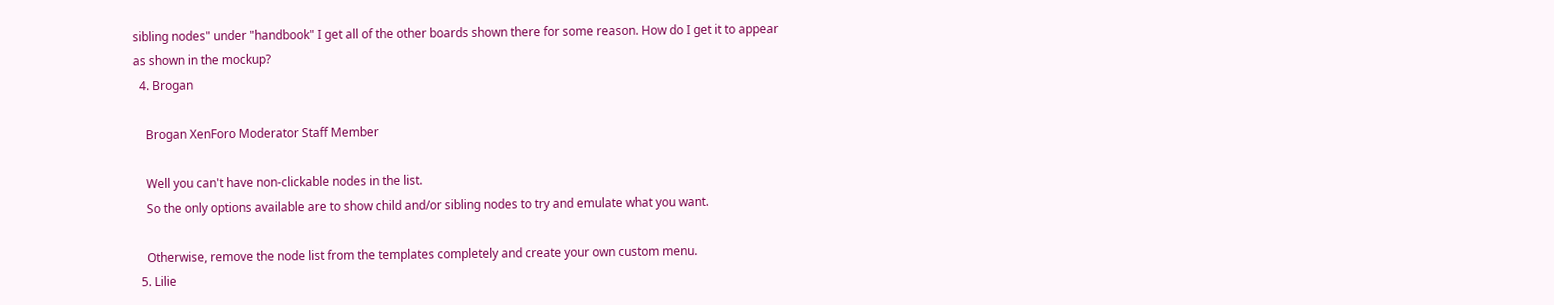sibling nodes" under "handbook" I get all of the other boards shown there for some reason. How do I get it to appear as shown in the mockup?
  4. Brogan

    Brogan XenForo Moderator Staff Member

    Well you can't have non-clickable nodes in the list.
    So the only options available are to show child and/or sibling nodes to try and emulate what you want.

    Otherwise, remove the node list from the templates completely and create your own custom menu.
  5. Lilie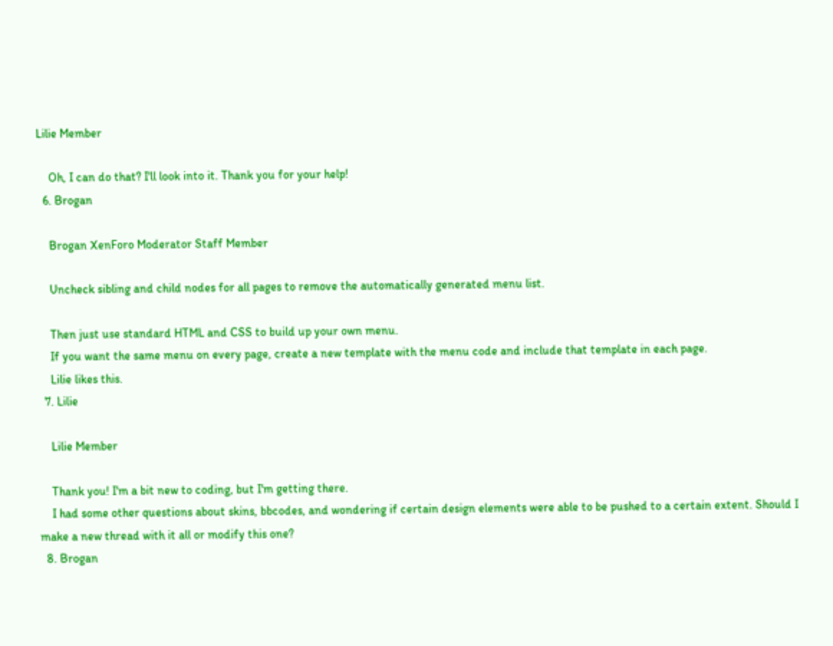Lilie Member

    Oh, I can do that? I'll look into it. Thank you for your help!
  6. Brogan

    Brogan XenForo Moderator Staff Member

    Uncheck sibling and child nodes for all pages to remove the automatically generated menu list.

    Then just use standard HTML and CSS to build up your own menu.
    If you want the same menu on every page, create a new template with the menu code and include that template in each page.
    Lilie likes this.
  7. Lilie

    Lilie Member

    Thank you! I'm a bit new to coding, but I'm getting there.
    I had some other questions about skins, bbcodes, and wondering if certain design elements were able to be pushed to a certain extent. Should I make a new thread with it all or modify this one?
  8. Brogan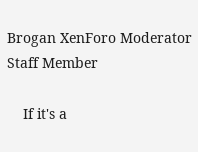Brogan XenForo Moderator Staff Member

    If it's a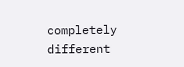completely different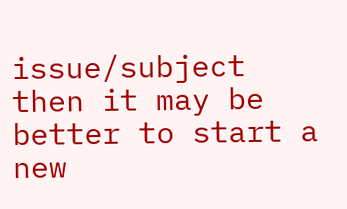issue/subject then it may be better to start a new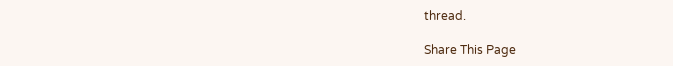thread.

Share This Page